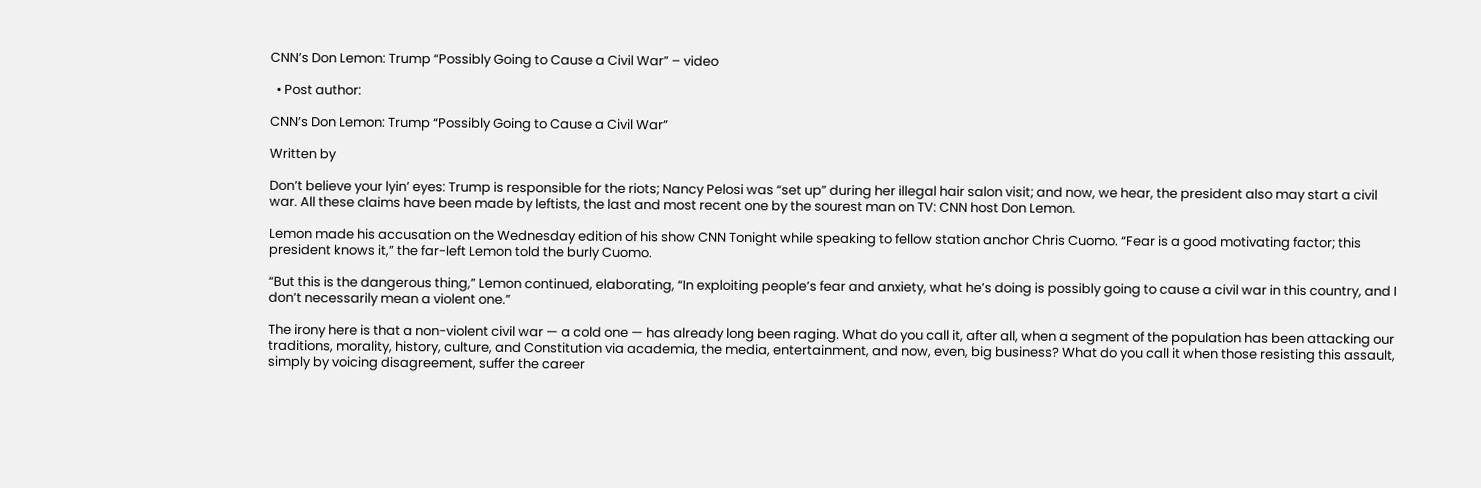CNN’s Don Lemon: Trump “Possibly Going to Cause a Civil War” – video

  • Post author:

CNN’s Don Lemon: Trump “Possibly Going to Cause a Civil War”

Written by

Don’t believe your lyin’ eyes: Trump is responsible for the riots; Nancy Pelosi was “set up” during her illegal hair salon visit; and now, we hear, the president also may start a civil war. All these claims have been made by leftists, the last and most recent one by the sourest man on TV: CNN host Don Lemon.

Lemon made his accusation on the Wednesday edition of his show CNN Tonight while speaking to fellow station anchor Chris Cuomo. “Fear is a good motivating factor; this president knows it,” the far-left Lemon told the burly Cuomo.

“But this is the dangerous thing,” Lemon continued, elaborating, “In exploiting people’s fear and anxiety, what he’s doing is possibly going to cause a civil war in this country, and I don’t necessarily mean a violent one.”

The irony here is that a non-violent civil war — a cold one — has already long been raging. What do you call it, after all, when a segment of the population has been attacking our traditions, morality, history, culture, and Constitution via academia, the media, entertainment, and now, even, big business? What do you call it when those resisting this assault, simply by voicing disagreement, suffer the career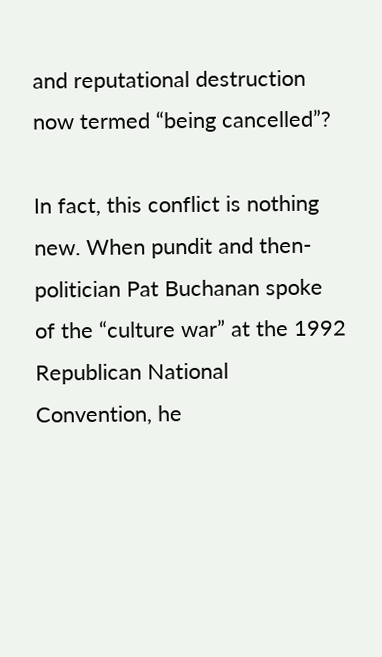and reputational destruction now termed “being cancelled”?

In fact, this conflict is nothing new. When pundit and then-politician Pat Buchanan spoke of the “culture war” at the 1992 Republican National Convention, he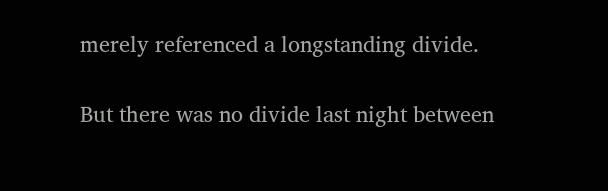merely referenced a longstanding divide.

But there was no divide last night between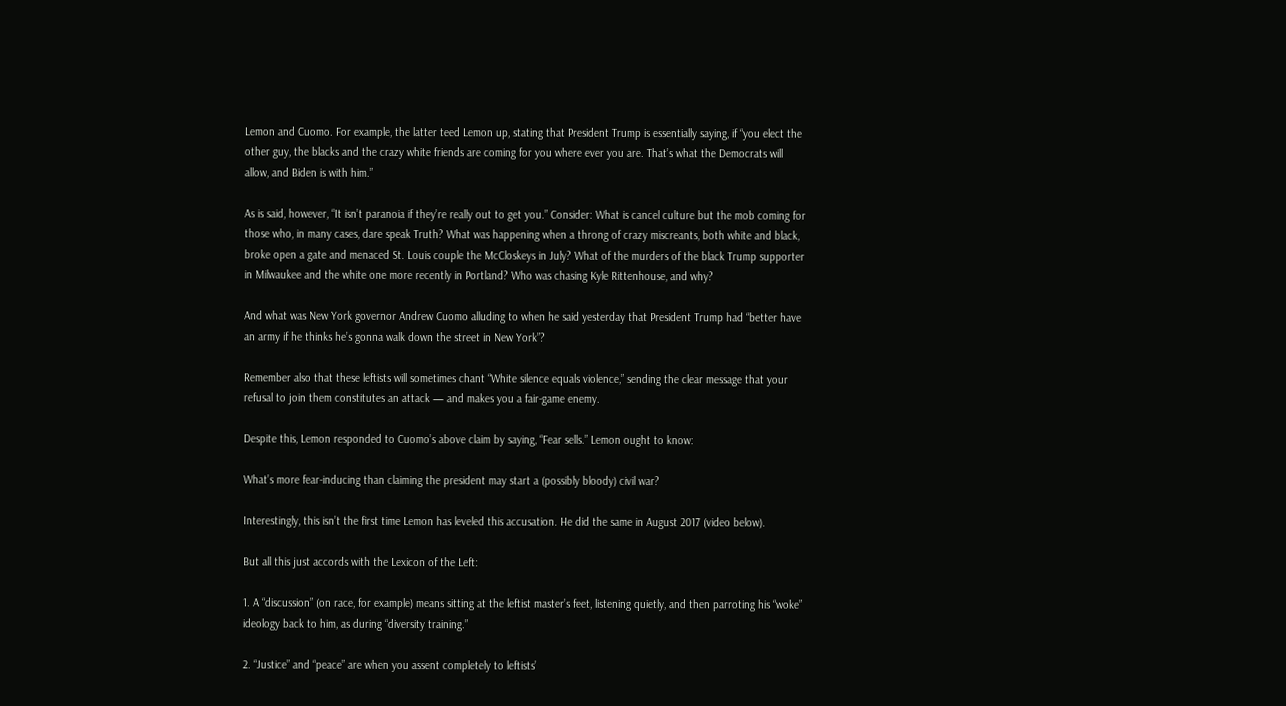Lemon and Cuomo. For example, the latter teed Lemon up, stating that President Trump is essentially saying, if “you elect the other guy, the blacks and the crazy white friends are coming for you where ever you are. That’s what the Democrats will allow, and Biden is with him.”

As is said, however, “It isn’t paranoia if they’re really out to get you.” Consider: What is cancel culture but the mob coming for those who, in many cases, dare speak Truth? What was happening when a throng of crazy miscreants, both white and black, broke open a gate and menaced St. Louis couple the McCloskeys in July? What of the murders of the black Trump supporter in Milwaukee and the white one more recently in Portland? Who was chasing Kyle Rittenhouse, and why?

And what was New York governor Andrew Cuomo alluding to when he said yesterday that President Trump had “better have an army if he thinks he’s gonna walk down the street in New York”?

Remember also that these leftists will sometimes chant “White silence equals violence,” sending the clear message that your refusal to join them constitutes an attack — and makes you a fair-game enemy.

Despite this, Lemon responded to Cuomo’s above claim by saying, “Fear sells.” Lemon ought to know:

What’s more fear-inducing than claiming the president may start a (possibly bloody) civil war?

Interestingly, this isn’t the first time Lemon has leveled this accusation. He did the same in August 2017 (video below).

But all this just accords with the Lexicon of the Left:

1. A “discussion” (on race, for example) means sitting at the leftist master’s feet, listening quietly, and then parroting his “woke” ideology back to him, as during “diversity training.”

2. “Justice” and “peace” are when you assent completely to leftists’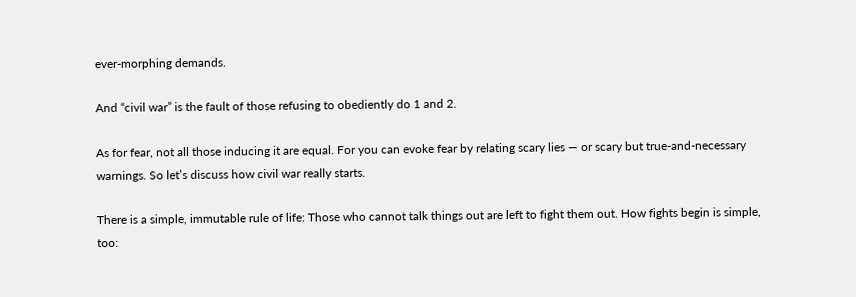ever-morphing demands.

And “civil war” is the fault of those refusing to obediently do 1 and 2.

As for fear, not all those inducing it are equal. For you can evoke fear by relating scary lies — or scary but true-and-necessary warnings. So let’s discuss how civil war really starts.

There is a simple, immutable rule of life: Those who cannot talk things out are left to fight them out. How fights begin is simple, too: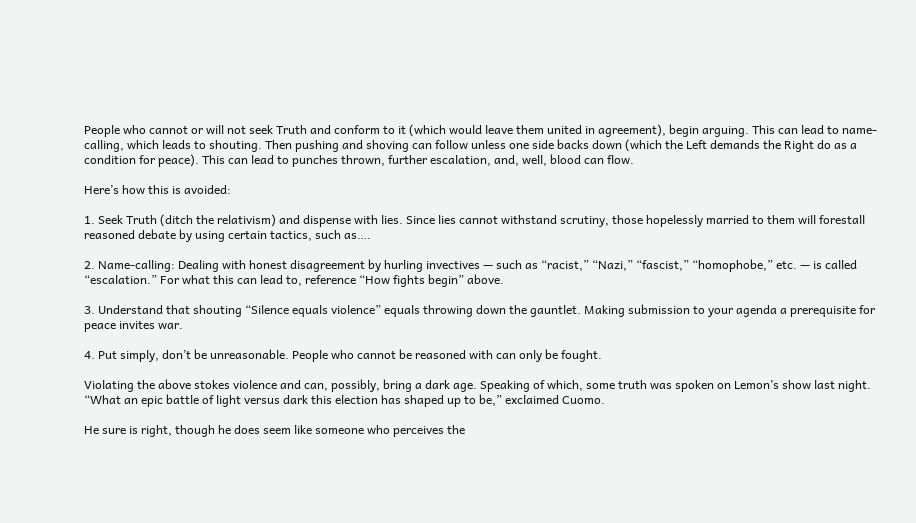People who cannot or will not seek Truth and conform to it (which would leave them united in agreement), begin arguing. This can lead to name-calling, which leads to shouting. Then pushing and shoving can follow unless one side backs down (which the Left demands the Right do as a condition for peace). This can lead to punches thrown, further escalation, and, well, blood can flow.

Here’s how this is avoided:

1. Seek Truth (ditch the relativism) and dispense with lies. Since lies cannot withstand scrutiny, those hopelessly married to them will forestall reasoned debate by using certain tactics, such as….

2. Name-calling: Dealing with honest disagreement by hurling invectives — such as “racist,” “Nazi,” “fascist,” “homophobe,” etc. — is called “escalation.” For what this can lead to, reference “How fights begin” above.

3. Understand that shouting “Silence equals violence” equals throwing down the gauntlet. Making submission to your agenda a prerequisite for peace invites war.

4. Put simply, don’t be unreasonable. People who cannot be reasoned with can only be fought.

Violating the above stokes violence and can, possibly, bring a dark age. Speaking of which, some truth was spoken on Lemon’s show last night. “What an epic battle of light versus dark this election has shaped up to be,” exclaimed Cuomo.

He sure is right, though he does seem like someone who perceives the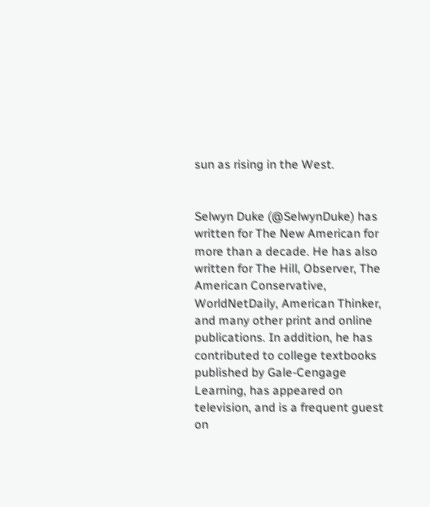sun as rising in the West.


Selwyn Duke (@SelwynDuke) has written for The New American for more than a decade. He has also written for The Hill, Observer, The American Conservative, WorldNetDaily, American Thinker, and many other print and online publications. In addition, he has contributed to college textbooks published by Gale-Cengage Learning, has appeared on television, and is a frequent guest on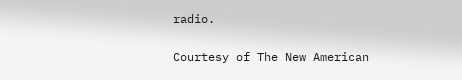radio.

Courtesy of The New American